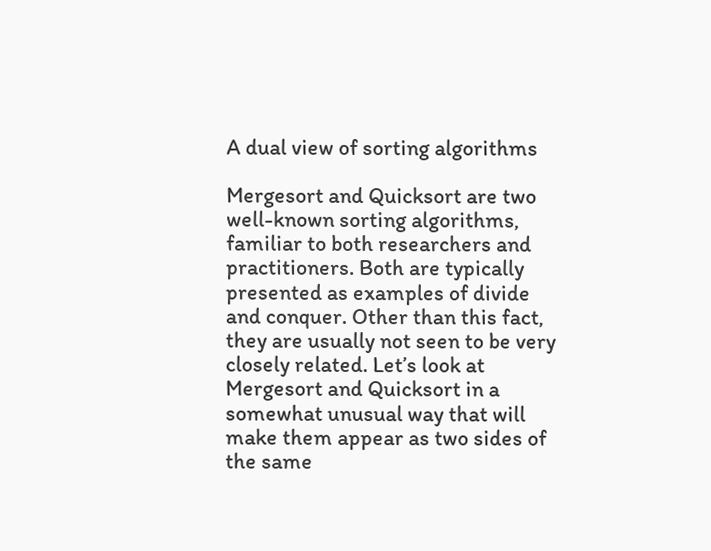A dual view of sorting algorithms

Mergesort and Quicksort are two well-known sorting algorithms, familiar to both researchers and practitioners. Both are typically presented as examples of divide and conquer. Other than this fact, they are usually not seen to be very closely related. Let’s look at Mergesort and Quicksort in a somewhat unusual way that will make them appear as two sides of the same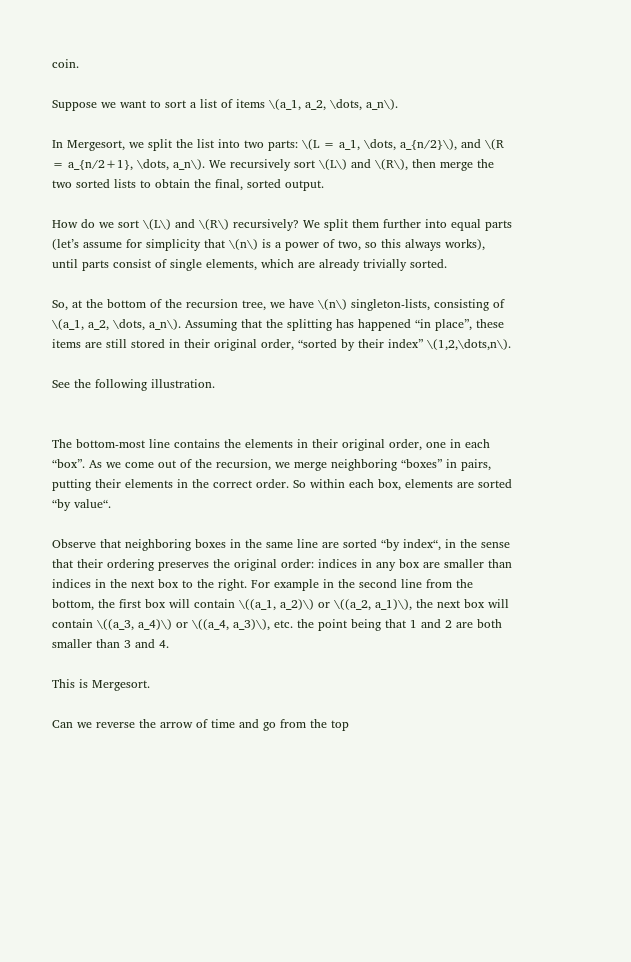coin.

Suppose we want to sort a list of items \(a_1, a_2, \dots, a_n\).

In Mergesort, we split the list into two parts: \(L = a_1, \dots, a_{n/2}\), and \(R = a_{n/2+1}, \dots, a_n\). We recursively sort \(L\) and \(R\), then merge the two sorted lists to obtain the final, sorted output.

How do we sort \(L\) and \(R\) recursively? We split them further into equal parts (let’s assume for simplicity that \(n\) is a power of two, so this always works), until parts consist of single elements, which are already trivially sorted.

So, at the bottom of the recursion tree, we have \(n\) singleton-lists, consisting of \(a_1, a_2, \dots, a_n\). Assuming that the splitting has happened “in place”, these items are still stored in their original order, “sorted by their index” \(1,2,\dots,n\).

See the following illustration.


The bottom-most line contains the elements in their original order, one in each “box”. As we come out of the recursion, we merge neighboring “boxes” in pairs, putting their elements in the correct order. So within each box, elements are sorted “by value“.

Observe that neighboring boxes in the same line are sorted “by index“, in the sense that their ordering preserves the original order: indices in any box are smaller than indices in the next box to the right. For example in the second line from the bottom, the first box will contain \((a_1, a_2)\) or \((a_2, a_1)\), the next box will contain \((a_3, a_4)\) or \((a_4, a_3)\), etc. the point being that 1 and 2 are both smaller than 3 and 4.

This is Mergesort.

Can we reverse the arrow of time and go from the top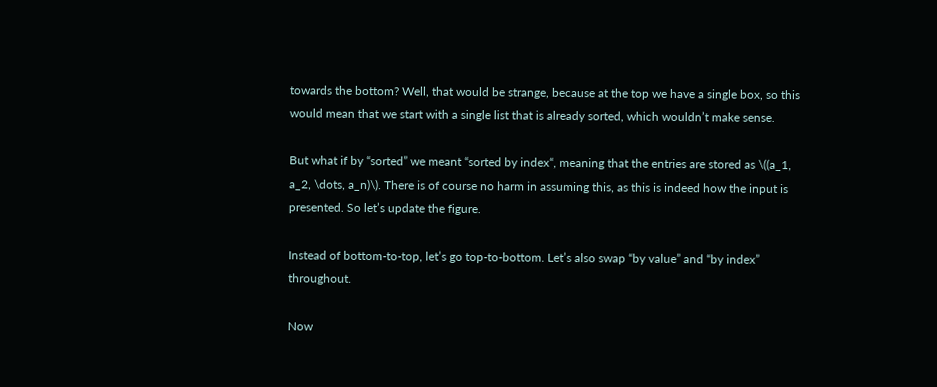towards the bottom? Well, that would be strange, because at the top we have a single box, so this would mean that we start with a single list that is already sorted, which wouldn’t make sense.

But what if by “sorted” we meant “sorted by index“, meaning that the entries are stored as \((a_1, a_2, \dots, a_n)\). There is of course no harm in assuming this, as this is indeed how the input is presented. So let’s update the figure.

Instead of bottom-to-top, let’s go top-to-bottom. Let’s also swap “by value” and “by index” throughout.

Now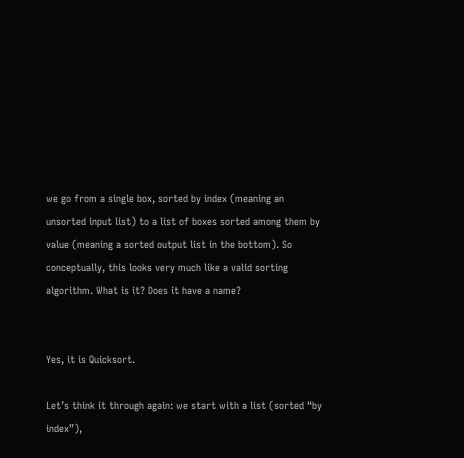we go from a single box, sorted by index (meaning an unsorted input list) to a list of boxes sorted among them by value (meaning a sorted output list in the bottom). So conceptually, this looks very much like a valid sorting algorithm. What is it? Does it have a name?


Yes, it is Quicksort.

Let’s think it through again: we start with a list (sorted “by index”),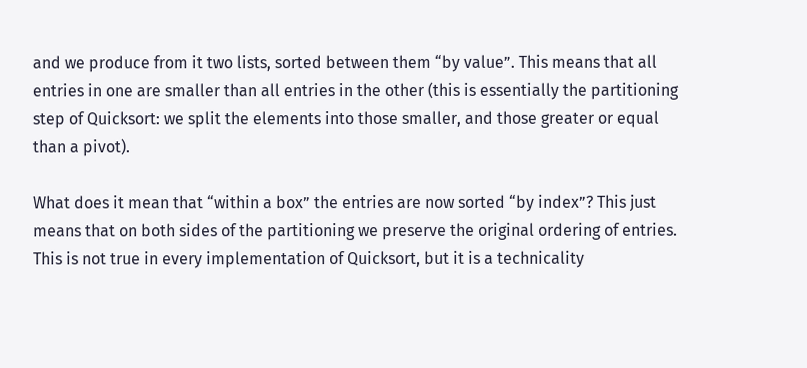and we produce from it two lists, sorted between them “by value”. This means that all entries in one are smaller than all entries in the other (this is essentially the partitioning step of Quicksort: we split the elements into those smaller, and those greater or equal than a pivot).

What does it mean that “within a box” the entries are now sorted “by index”? This just means that on both sides of the partitioning we preserve the original ordering of entries. This is not true in every implementation of Quicksort, but it is a technicality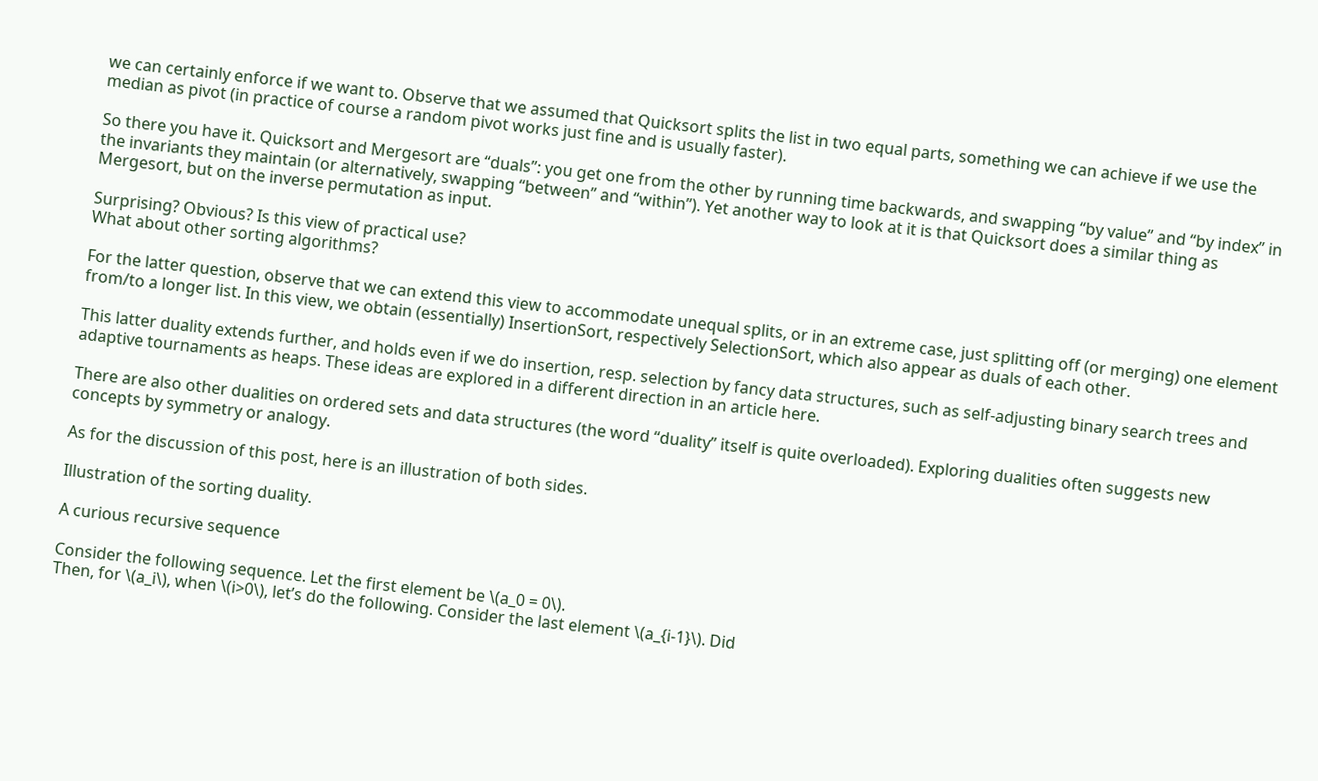we can certainly enforce if we want to. Observe that we assumed that Quicksort splits the list in two equal parts, something we can achieve if we use the median as pivot (in practice of course a random pivot works just fine and is usually faster).

So there you have it. Quicksort and Mergesort are “duals”: you get one from the other by running time backwards, and swapping “by value” and “by index” in the invariants they maintain (or alternatively, swapping “between” and “within”). Yet another way to look at it is that Quicksort does a similar thing as Mergesort, but on the inverse permutation as input.

Surprising? Obvious? Is this view of practical use?
What about other sorting algorithms?

For the latter question, observe that we can extend this view to accommodate unequal splits, or in an extreme case, just splitting off (or merging) one element from/to a longer list. In this view, we obtain (essentially) InsertionSort, respectively SelectionSort, which also appear as duals of each other.

This latter duality extends further, and holds even if we do insertion, resp. selection by fancy data structures, such as self-adjusting binary search trees and adaptive tournaments as heaps. These ideas are explored in a different direction in an article here.

There are also other dualities on ordered sets and data structures (the word “duality” itself is quite overloaded). Exploring dualities often suggests new concepts by symmetry or analogy.

As for the discussion of this post, here is an illustration of both sides.

Illustration of the sorting duality.

A curious recursive sequence

Consider the following sequence. Let the first element be \(a_0 = 0\).
Then, for \(a_i\), when \(i>0\), let’s do the following. Consider the last element \(a_{i-1}\). Did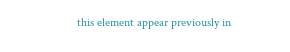this element appear previously in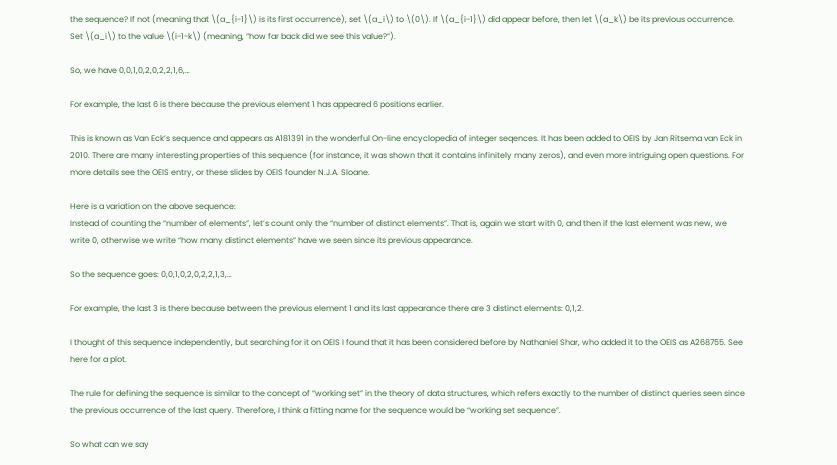the sequence? If not (meaning that \(a_{i-1}\) is its first occurrence), set \(a_i\) to \(0\). If \(a_{i-1}\) did appear before, then let \(a_k\) be its previous occurrence. Set \(a_i\) to the value \(i-1-k\) (meaning, “how far back did we see this value?”).

So, we have 0,0,1,0,2,0,2,2,1,6,…

For example, the last 6 is there because the previous element 1 has appeared 6 positions earlier.

This is known as Van Eck’s sequence and appears as A181391 in the wonderful On-line encyclopedia of integer seqences. It has been added to OEIS by Jan Ritsema van Eck in 2010. There are many interesting properties of this sequence (for instance, it was shown that it contains infinitely many zeros), and even more intriguing open questions. For more details see the OEIS entry, or these slides by OEIS founder N.J.A. Sloane.

Here is a variation on the above sequence:
Instead of counting the “number of elements”, let’s count only the “number of distinct elements”. That is, again we start with 0, and then if the last element was new, we write 0, otherwise we write “how many distinct elements” have we seen since its previous appearance.

So the sequence goes: 0,0,1,0,2,0,2,2,1,3,…

For example, the last 3 is there because between the previous element 1 and its last appearance there are 3 distinct elements: 0,1,2.

I thought of this sequence independently, but searching for it on OEIS I found that it has been considered before by Nathaniel Shar, who added it to the OEIS as A268755. See here for a plot.

The rule for defining the sequence is similar to the concept of “working set” in the theory of data structures, which refers exactly to the number of distinct queries seen since the previous occurrence of the last query. Therefore, I think a fitting name for the sequence would be “working set sequence”.

So what can we say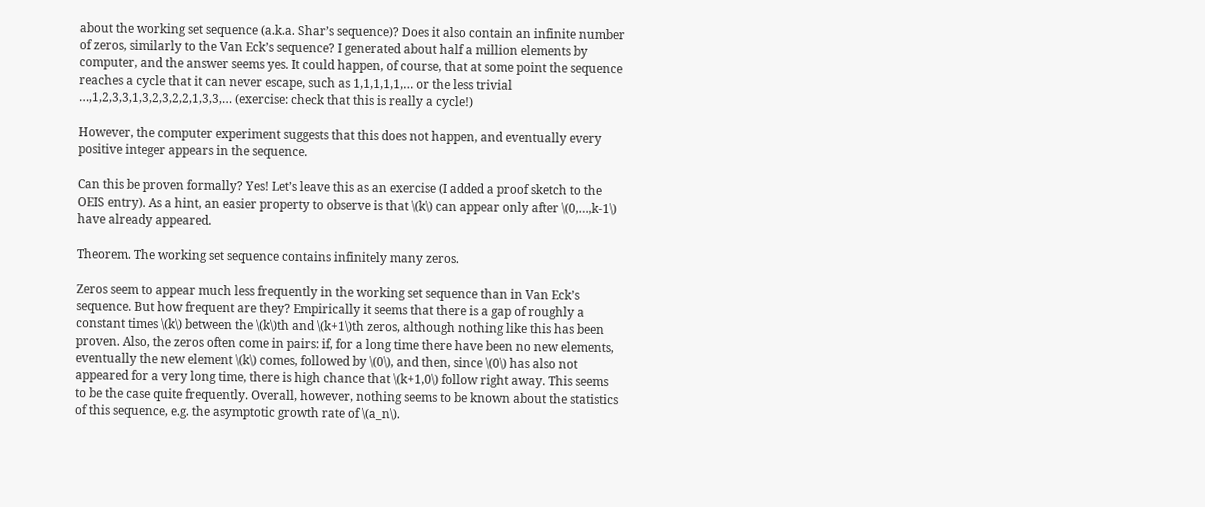about the working set sequence (a.k.a. Shar’s sequence)? Does it also contain an infinite number of zeros, similarly to the Van Eck’s sequence? I generated about half a million elements by computer, and the answer seems yes. It could happen, of course, that at some point the sequence reaches a cycle that it can never escape, such as 1,1,1,1,1,… or the less trivial …,1,2,3,3,1,3,2,3,2,2,1,3,3,… (exercise: check that this is really a cycle!)

However, the computer experiment suggests that this does not happen, and eventually every positive integer appears in the sequence.

Can this be proven formally? Yes! Let’s leave this as an exercise (I added a proof sketch to the OEIS entry). As a hint, an easier property to observe is that \(k\) can appear only after \(0,…,k-1\) have already appeared.

Theorem. The working set sequence contains infinitely many zeros.

Zeros seem to appear much less frequently in the working set sequence than in Van Eck’s sequence. But how frequent are they? Empirically it seems that there is a gap of roughly a constant times \(k\) between the \(k\)th and \(k+1\)th zeros, although nothing like this has been proven. Also, the zeros often come in pairs: if, for a long time there have been no new elements, eventually the new element \(k\) comes, followed by \(0\), and then, since \(0\) has also not appeared for a very long time, there is high chance that \(k+1,0\) follow right away. This seems to be the case quite frequently. Overall, however, nothing seems to be known about the statistics of this sequence, e.g. the asymptotic growth rate of \(a_n\).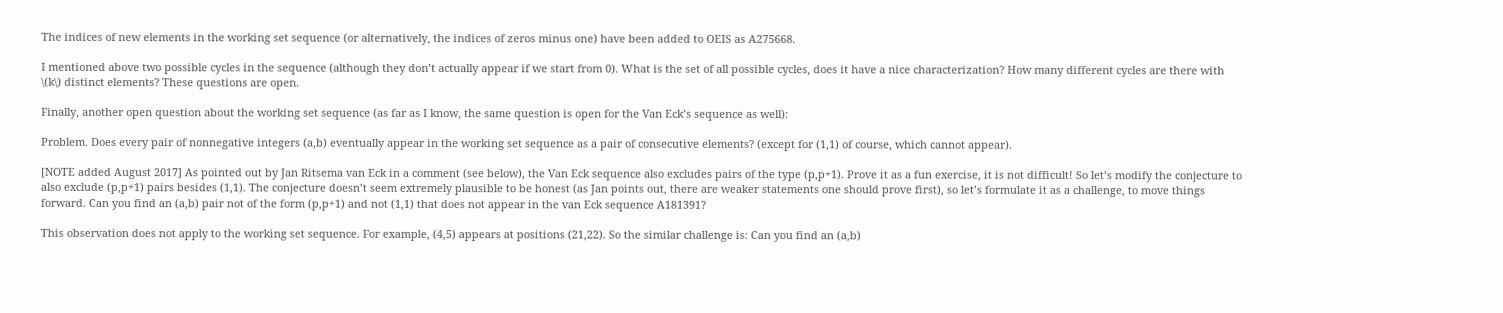The indices of new elements in the working set sequence (or alternatively, the indices of zeros minus one) have been added to OEIS as A275668.

I mentioned above two possible cycles in the sequence (although they don’t actually appear if we start from 0). What is the set of all possible cycles, does it have a nice characterization? How many different cycles are there with \(k\) distinct elements? These questions are open.

Finally, another open question about the working set sequence (as far as I know, the same question is open for the Van Eck’s sequence as well):

Problem. Does every pair of nonnegative integers (a,b) eventually appear in the working set sequence as a pair of consecutive elements? (except for (1,1) of course, which cannot appear).

[NOTE added August 2017] As pointed out by Jan Ritsema van Eck in a comment (see below), the Van Eck sequence also excludes pairs of the type (p,p+1). Prove it as a fun exercise, it is not difficult! So let’s modify the conjecture to also exclude (p,p+1) pairs besides (1,1). The conjecture doesn’t seem extremely plausible to be honest (as Jan points out, there are weaker statements one should prove first), so let’s formulate it as a challenge, to move things forward. Can you find an (a,b) pair not of the form (p,p+1) and not (1,1) that does not appear in the van Eck sequence A181391?

This observation does not apply to the working set sequence. For example, (4,5) appears at positions (21,22). So the similar challenge is: Can you find an (a,b)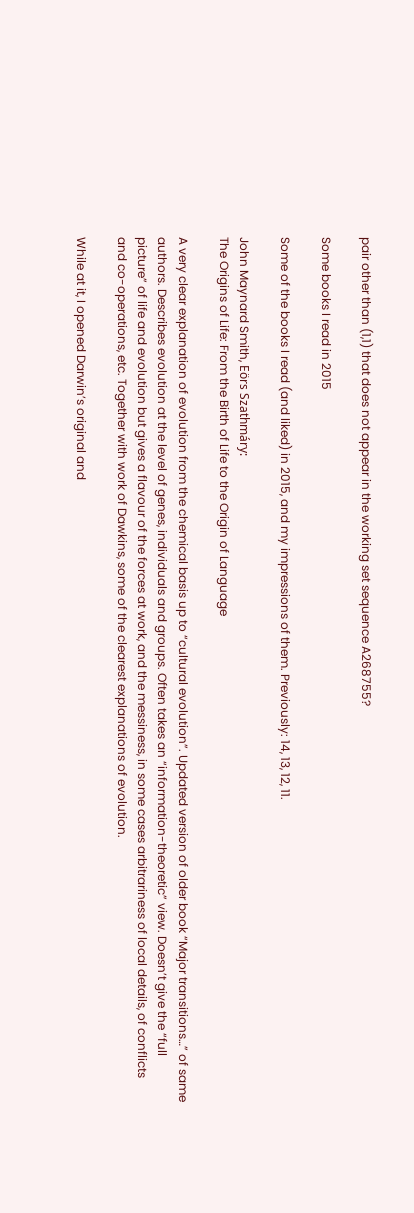pair other than (1,1) that does not appear in the working set sequence A268755?

Some books I read in 2015

Some of the books I read (and liked) in 2015, and my impressions of them. Previously: 14, 13, 12, 11.

John Maynard Smith, Eörs Szathmáry:
The Origins of Life: From the Birth of Life to the Origin of Language

A very clear explanation of evolution from the chemical basis up to “cultural evolution”. Updated version of older book “Major transitions…” of same authors. Describes evolution at the level of genes, individuals and groups. Often takes an “information-theoretic” view. Doesn’t give the “full picture” of life and evolution but gives a flavour of the forces at work, and the messiness, in some cases arbitrariness of local details, of conflicts and co-operations, etc. Together with work of Dawkins, some of the clearest explanations of evolution.

While at it, I opened Darwin’s original and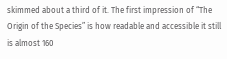skimmed about a third of it. The first impression of “The Origin of the Species” is how readable and accessible it still is almost 160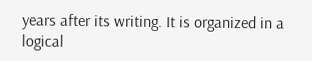years after its writing. It is organized in a logical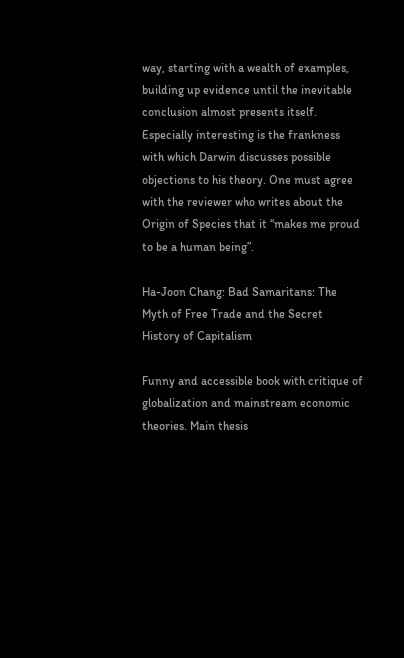way, starting with a wealth of examples, building up evidence until the inevitable conclusion almost presents itself. Especially interesting is the frankness with which Darwin discusses possible objections to his theory. One must agree with the reviewer who writes about the Origin of Species that it “makes me proud to be a human being”.

Ha-Joon Chang: Bad Samaritans: The Myth of Free Trade and the Secret History of Capitalism

Funny and accessible book with critique of globalization and mainstream economic theories. Main thesis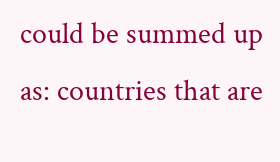could be summed up as: countries that are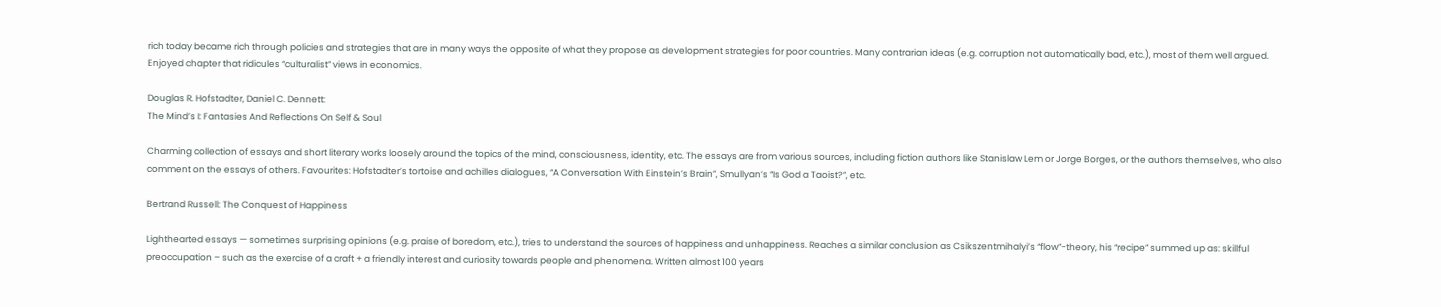rich today became rich through policies and strategies that are in many ways the opposite of what they propose as development strategies for poor countries. Many contrarian ideas (e.g. corruption not automatically bad, etc.), most of them well argued. Enjoyed chapter that ridicules “culturalist” views in economics.

Douglas R. Hofstadter, Daniel C. Dennett:
The Mind’s I: Fantasies And Reflections On Self & Soul

Charming collection of essays and short literary works loosely around the topics of the mind, consciousness, identity, etc. The essays are from various sources, including fiction authors like Stanislaw Lem or Jorge Borges, or the authors themselves, who also comment on the essays of others. Favourites: Hofstadter’s tortoise and achilles dialogues, “A Conversation With Einstein’s Brain”, Smullyan’s “Is God a Taoist?”, etc.

Bertrand Russell: The Conquest of Happiness

Lighthearted essays — sometimes surprising opinions (e.g. praise of boredom, etc.), tries to understand the sources of happiness and unhappiness. Reaches a similar conclusion as Csikszentmihalyi’s “flow”-theory, his “recipe” summed up as: skillful preoccupation – such as the exercise of a craft + a friendly interest and curiosity towards people and phenomena. Written almost 100 years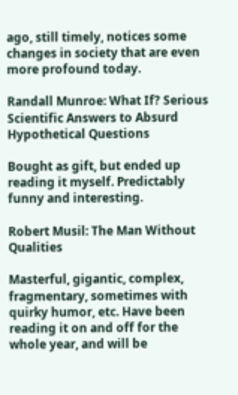ago, still timely, notices some changes in society that are even more profound today.

Randall Munroe: What If? Serious Scientific Answers to Absurd Hypothetical Questions

Bought as gift, but ended up reading it myself. Predictably funny and interesting.

Robert Musil: The Man Without Qualities

Masterful, gigantic, complex, fragmentary, sometimes with quirky humor, etc. Have been reading it on and off for the whole year, and will be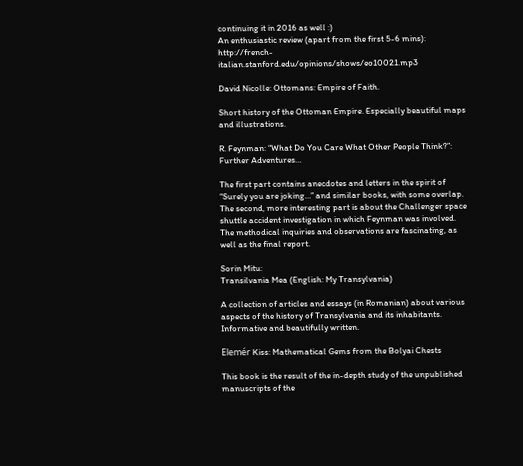continuing it in 2016 as well :)
An enthusiastic review (apart from the first 5-6 mins): http://french-italian.stanford.edu/opinions/shows/eo10021.mp3

David Nicolle: Ottomans: Empire of Faith.

Short history of the Ottoman Empire. Especially beautiful maps and illustrations.

R. Feynman: “What Do You Care What Other People Think?”: Further Adventures…

The first part contains anecdotes and letters in the spirit of “Surely you are joking…” and similar books, with some overlap. The second, more interesting part is about the Challenger space shuttle accident investigation in which Feynman was involved. The methodical inquiries and observations are fascinating, as well as the final report.

Sorin Mitu:
Transilvania Mea (English: My Transylvania)

A collection of articles and essays (in Romanian) about various aspects of the history of Transylvania and its inhabitants. Informative and beautifully written.

Elemér Kiss: Mathematical Gems from the Bolyai Chests

This book is the result of the in-depth study of the unpublished manuscripts of the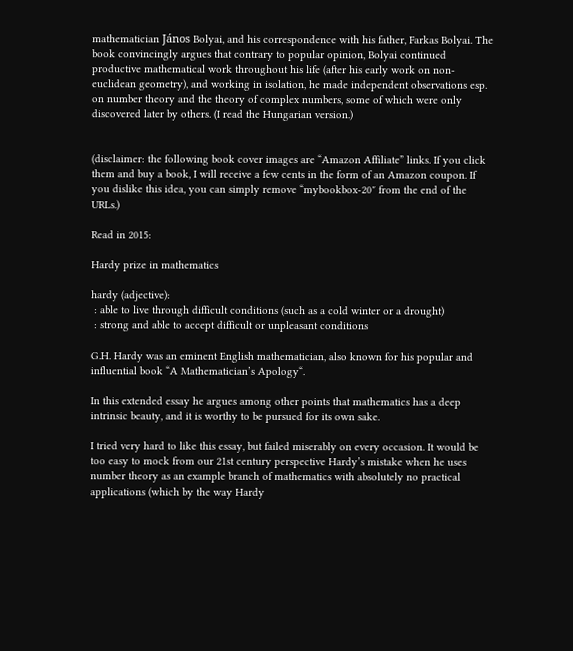mathematician János Bolyai, and his correspondence with his father, Farkas Bolyai. The book convincingly argues that contrary to popular opinion, Bolyai continued productive mathematical work throughout his life (after his early work on non-euclidean geometry), and working in isolation, he made independent observations esp. on number theory and the theory of complex numbers, some of which were only discovered later by others. (I read the Hungarian version.)


(disclaimer: the following book cover images are “Amazon Affiliate” links. If you click them and buy a book, I will receive a few cents in the form of an Amazon coupon. If you dislike this idea, you can simply remove “mybookbox-20″ from the end of the URLs.)

Read in 2015:

Hardy prize in mathematics

hardy (adjective):
 : able to live through difficult conditions (such as a cold winter or a drought)
 : strong and able to accept difficult or unpleasant conditions

G.H. Hardy was an eminent English mathematician, also known for his popular and influential book “A Mathematician’s Apology“.

In this extended essay he argues among other points that mathematics has a deep intrinsic beauty, and it is worthy to be pursued for its own sake.

I tried very hard to like this essay, but failed miserably on every occasion. It would be too easy to mock from our 21st century perspective Hardy’s mistake when he uses number theory as an example branch of mathematics with absolutely no practical applications (which by the way Hardy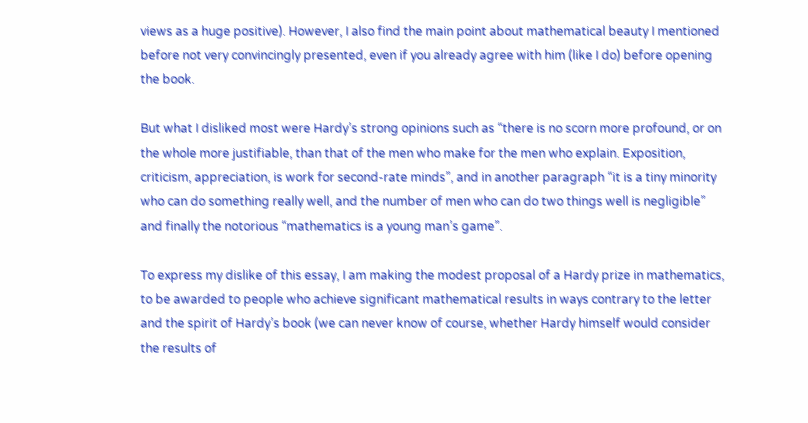views as a huge positive). However, I also find the main point about mathematical beauty I mentioned before not very convincingly presented, even if you already agree with him (like I do) before opening the book.

But what I disliked most were Hardy’s strong opinions such as “there is no scorn more profound, or on the whole more justifiable, than that of the men who make for the men who explain. Exposition, criticism, appreciation, is work for second-rate minds”, and in another paragraph “it is a tiny minority who can do something really well, and the number of men who can do two things well is negligible” and finally the notorious “mathematics is a young man’s game”.

To express my dislike of this essay, I am making the modest proposal of a Hardy prize in mathematics, to be awarded to people who achieve significant mathematical results in ways contrary to the letter and the spirit of Hardy’s book (we can never know of course, whether Hardy himself would consider the results of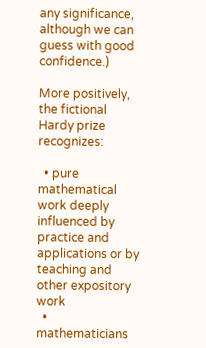any significance, although we can guess with good confidence.)

More positively, the fictional Hardy prize recognizes:

  • pure mathematical work deeply influenced by practice and applications or by teaching and other expository work
  • mathematicians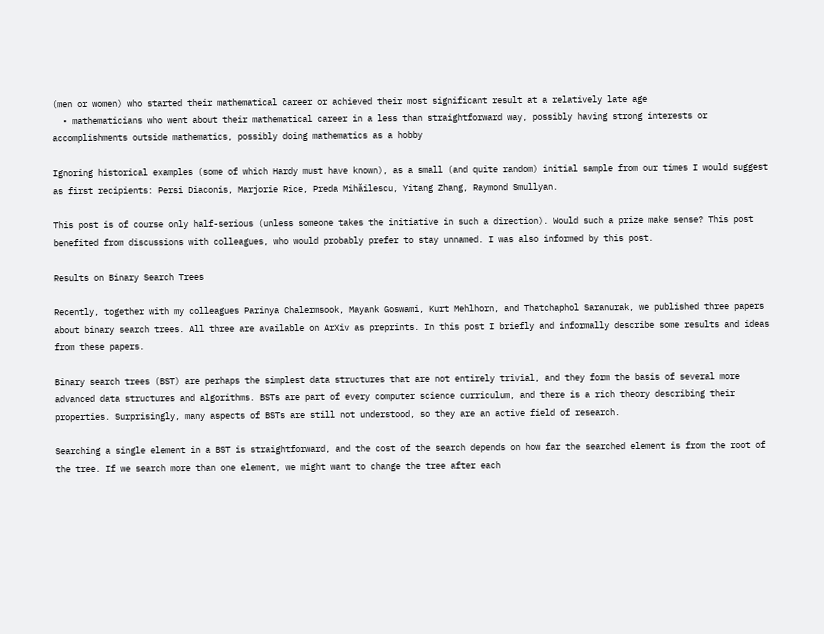(men or women) who started their mathematical career or achieved their most significant result at a relatively late age
  • mathematicians who went about their mathematical career in a less than straightforward way, possibly having strong interests or accomplishments outside mathematics, possibly doing mathematics as a hobby

Ignoring historical examples (some of which Hardy must have known), as a small (and quite random) initial sample from our times I would suggest as first recipients: Persi Diaconis, Marjorie Rice, Preda Mihăilescu, Yitang Zhang, Raymond Smullyan.

This post is of course only half-serious (unless someone takes the initiative in such a direction). Would such a prize make sense? This post benefited from discussions with colleagues, who would probably prefer to stay unnamed. I was also informed by this post.

Results on Binary Search Trees

Recently, together with my colleagues Parinya Chalermsook, Mayank Goswami, Kurt Mehlhorn, and Thatchaphol Saranurak, we published three papers about binary search trees. All three are available on ArXiv as preprints. In this post I briefly and informally describe some results and ideas from these papers.

Binary search trees (BST) are perhaps the simplest data structures that are not entirely trivial, and they form the basis of several more advanced data structures and algorithms. BSTs are part of every computer science curriculum, and there is a rich theory describing their properties. Surprisingly, many aspects of BSTs are still not understood, so they are an active field of research.

Searching a single element in a BST is straightforward, and the cost of the search depends on how far the searched element is from the root of the tree. If we search more than one element, we might want to change the tree after each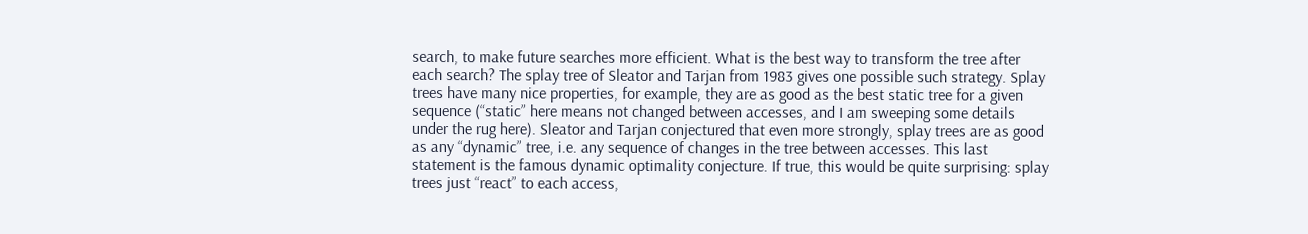search, to make future searches more efficient. What is the best way to transform the tree after each search? The splay tree of Sleator and Tarjan from 1983 gives one possible such strategy. Splay trees have many nice properties, for example, they are as good as the best static tree for a given sequence (“static” here means not changed between accesses, and I am sweeping some details under the rug here). Sleator and Tarjan conjectured that even more strongly, splay trees are as good as any “dynamic” tree, i.e. any sequence of changes in the tree between accesses. This last statement is the famous dynamic optimality conjecture. If true, this would be quite surprising: splay trees just “react” to each access,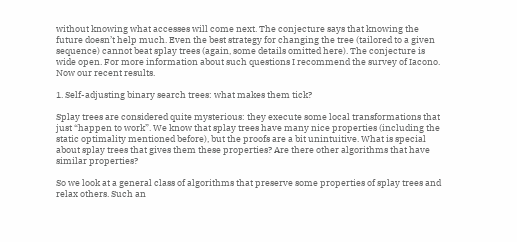without knowing what accesses will come next. The conjecture says that knowing the future doesn’t help much. Even the best strategy for changing the tree (tailored to a given sequence) cannot beat splay trees (again, some details omitted here). The conjecture is wide open. For more information about such questions I recommend the survey of Iacono. Now our recent results.

1. Self-adjusting binary search trees: what makes them tick?

Splay trees are considered quite mysterious: they execute some local transformations that just “happen to work”. We know that splay trees have many nice properties (including the static optimality mentioned before), but the proofs are a bit unintuitive. What is special about splay trees that gives them these properties? Are there other algorithms that have similar properties?

So we look at a general class of algorithms that preserve some properties of splay trees and relax others. Such an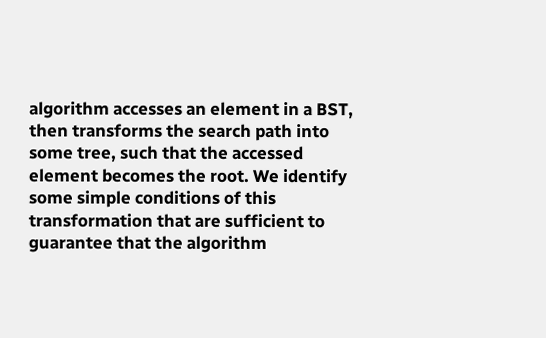algorithm accesses an element in a BST, then transforms the search path into some tree, such that the accessed element becomes the root. We identify some simple conditions of this transformation that are sufficient to guarantee that the algorithm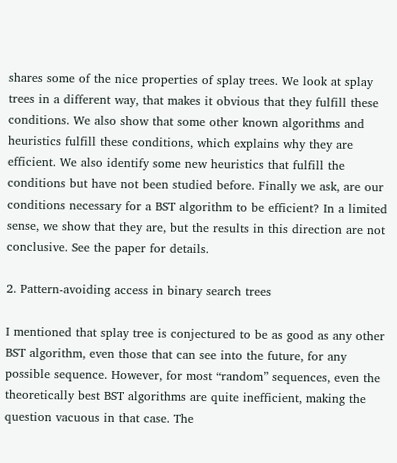shares some of the nice properties of splay trees. We look at splay trees in a different way, that makes it obvious that they fulfill these conditions. We also show that some other known algorithms and heuristics fulfill these conditions, which explains why they are efficient. We also identify some new heuristics that fulfill the conditions but have not been studied before. Finally we ask, are our conditions necessary for a BST algorithm to be efficient? In a limited sense, we show that they are, but the results in this direction are not conclusive. See the paper for details.

2. Pattern-avoiding access in binary search trees

I mentioned that splay tree is conjectured to be as good as any other BST algorithm, even those that can see into the future, for any possible sequence. However, for most “random” sequences, even the theoretically best BST algorithms are quite inefficient, making the question vacuous in that case. The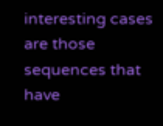interesting cases are those sequences that have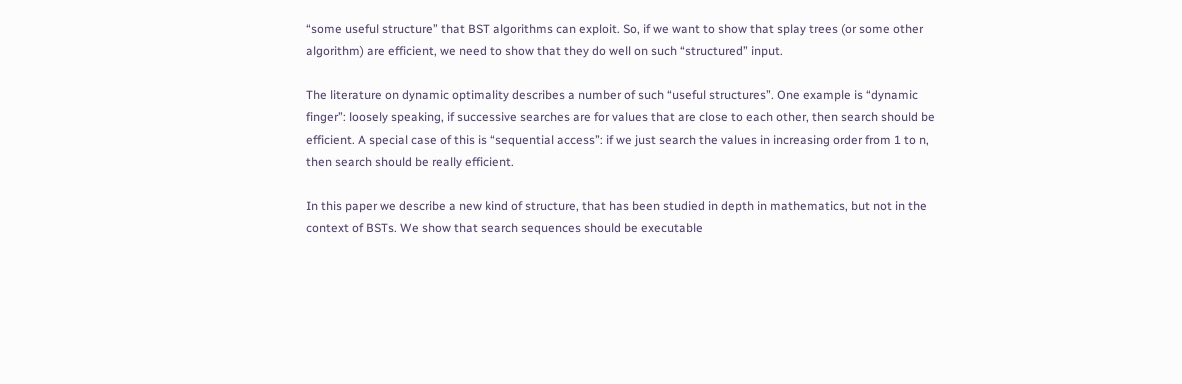“some useful structure” that BST algorithms can exploit. So, if we want to show that splay trees (or some other algorithm) are efficient, we need to show that they do well on such “structured” input.

The literature on dynamic optimality describes a number of such “useful structures”. One example is “dynamic finger”: loosely speaking, if successive searches are for values that are close to each other, then search should be efficient. A special case of this is “sequential access”: if we just search the values in increasing order from 1 to n, then search should be really efficient.

In this paper we describe a new kind of structure, that has been studied in depth in mathematics, but not in the context of BSTs. We show that search sequences should be executable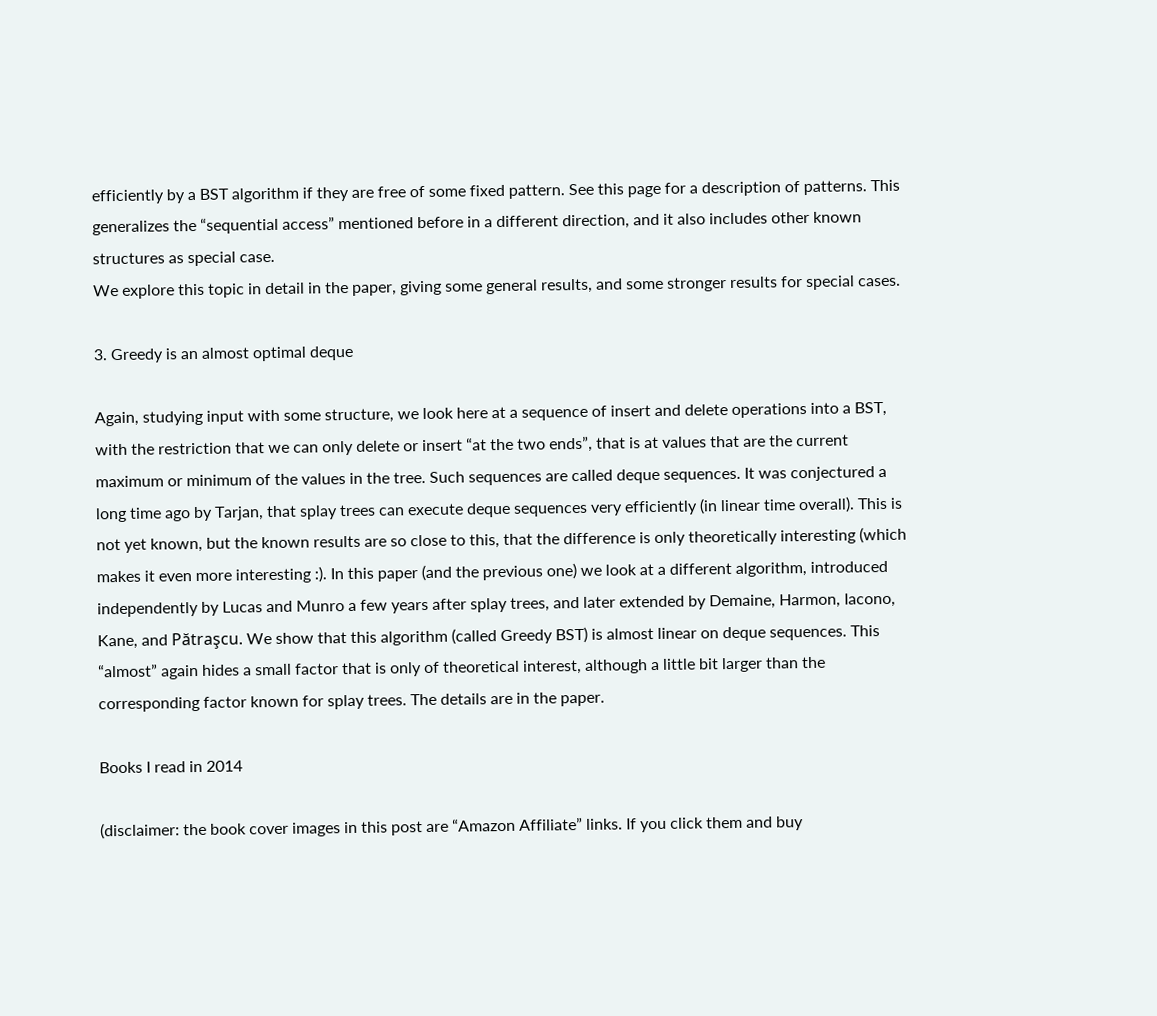efficiently by a BST algorithm if they are free of some fixed pattern. See this page for a description of patterns. This generalizes the “sequential access” mentioned before in a different direction, and it also includes other known structures as special case.
We explore this topic in detail in the paper, giving some general results, and some stronger results for special cases.

3. Greedy is an almost optimal deque

Again, studying input with some structure, we look here at a sequence of insert and delete operations into a BST, with the restriction that we can only delete or insert “at the two ends”, that is at values that are the current maximum or minimum of the values in the tree. Such sequences are called deque sequences. It was conjectured a long time ago by Tarjan, that splay trees can execute deque sequences very efficiently (in linear time overall). This is not yet known, but the known results are so close to this, that the difference is only theoretically interesting (which makes it even more interesting :). In this paper (and the previous one) we look at a different algorithm, introduced independently by Lucas and Munro a few years after splay trees, and later extended by Demaine, Harmon, Iacono, Kane, and Pătraşcu. We show that this algorithm (called Greedy BST) is almost linear on deque sequences. This “almost” again hides a small factor that is only of theoretical interest, although a little bit larger than the corresponding factor known for splay trees. The details are in the paper.

Books I read in 2014

(disclaimer: the book cover images in this post are “Amazon Affiliate” links. If you click them and buy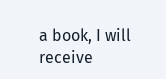a book, I will receive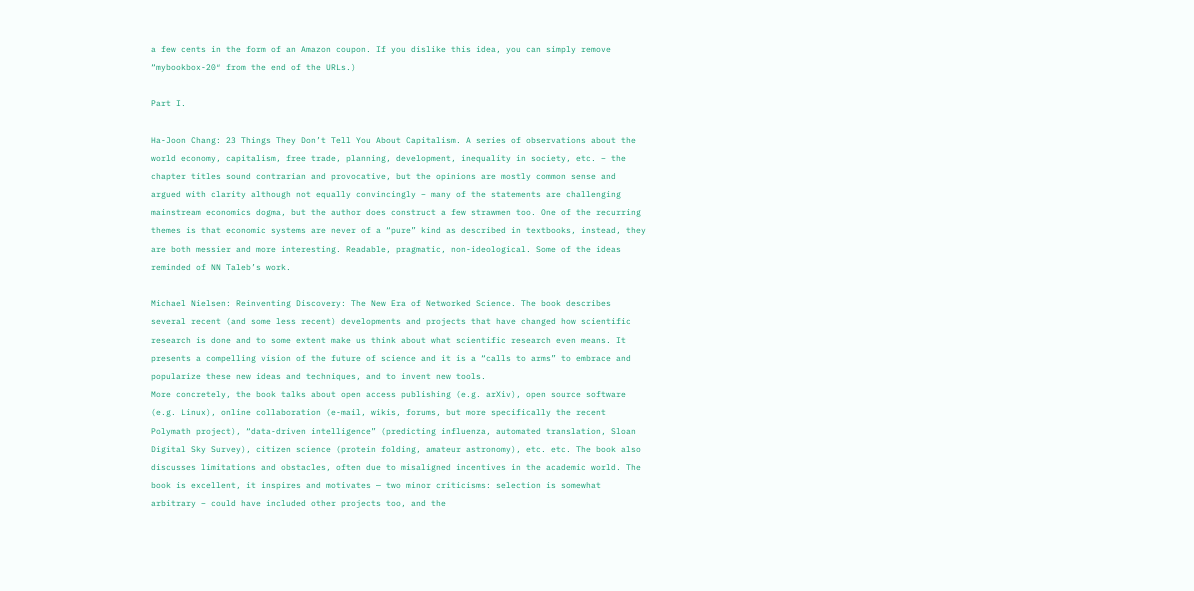a few cents in the form of an Amazon coupon. If you dislike this idea, you can simply remove “mybookbox-20″ from the end of the URLs.)

Part I.

Ha-Joon Chang: 23 Things They Don’t Tell You About Capitalism. A series of observations about the world economy, capitalism, free trade, planning, development, inequality in society, etc. – the chapter titles sound contrarian and provocative, but the opinions are mostly common sense and argued with clarity although not equally convincingly – many of the statements are challenging mainstream economics dogma, but the author does construct a few strawmen too. One of the recurring themes is that economic systems are never of a “pure” kind as described in textbooks, instead, they are both messier and more interesting. Readable, pragmatic, non-ideological. Some of the ideas reminded of NN Taleb’s work.

Michael Nielsen: Reinventing Discovery: The New Era of Networked Science. The book describes several recent (and some less recent) developments and projects that have changed how scientific research is done and to some extent make us think about what scientific research even means. It presents a compelling vision of the future of science and it is a “calls to arms” to embrace and popularize these new ideas and techniques, and to invent new tools.
More concretely, the book talks about open access publishing (e.g. arXiv), open source software (e.g. Linux), online collaboration (e-mail, wikis, forums, but more specifically the recent Polymath project), “data-driven intelligence” (predicting influenza, automated translation, Sloan Digital Sky Survey), citizen science (protein folding, amateur astronomy), etc. etc. The book also discusses limitations and obstacles, often due to misaligned incentives in the academic world. The book is excellent, it inspires and motivates — two minor criticisms: selection is somewhat arbitrary – could have included other projects too, and the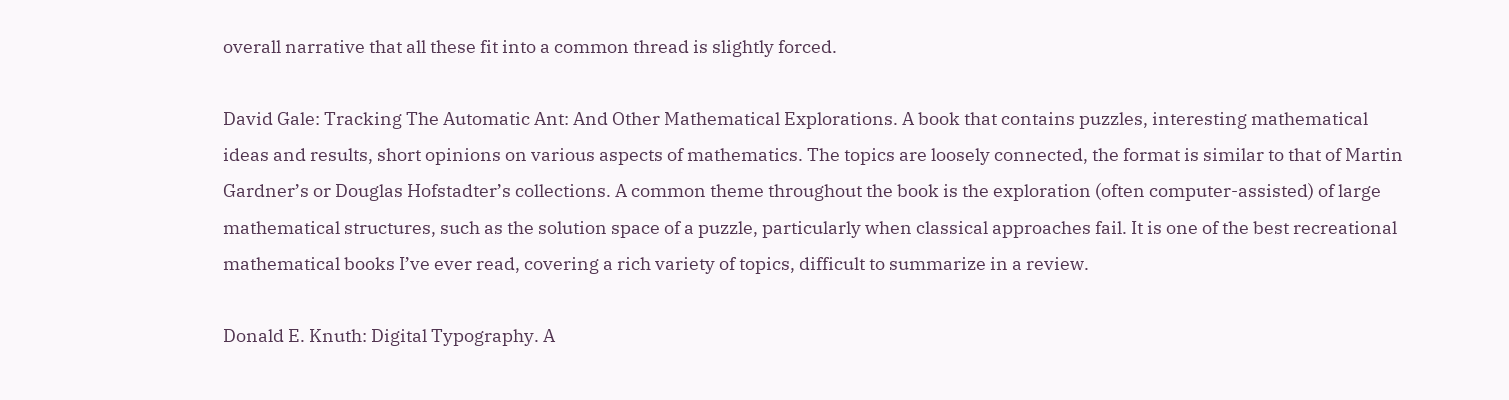overall narrative that all these fit into a common thread is slightly forced.

David Gale: Tracking The Automatic Ant: And Other Mathematical Explorations. A book that contains puzzles, interesting mathematical ideas and results, short opinions on various aspects of mathematics. The topics are loosely connected, the format is similar to that of Martin Gardner’s or Douglas Hofstadter’s collections. A common theme throughout the book is the exploration (often computer-assisted) of large mathematical structures, such as the solution space of a puzzle, particularly when classical approaches fail. It is one of the best recreational mathematical books I’ve ever read, covering a rich variety of topics, difficult to summarize in a review.

Donald E. Knuth: Digital Typography. A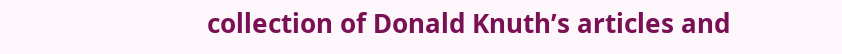collection of Donald Knuth’s articles and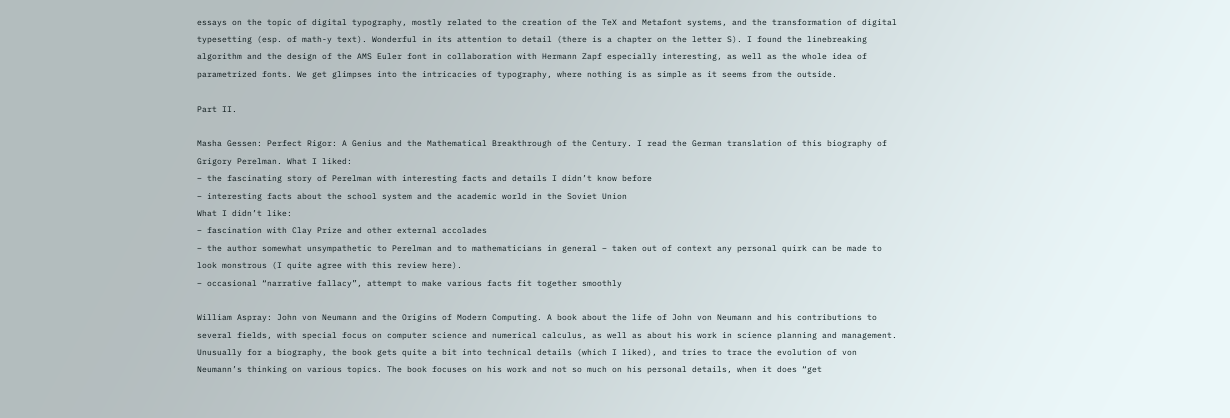essays on the topic of digital typography, mostly related to the creation of the TeX and Metafont systems, and the transformation of digital typesetting (esp. of math-y text). Wonderful in its attention to detail (there is a chapter on the letter S). I found the linebreaking algorithm and the design of the AMS Euler font in collaboration with Hermann Zapf especially interesting, as well as the whole idea of parametrized fonts. We get glimpses into the intricacies of typography, where nothing is as simple as it seems from the outside.

Part II.

Masha Gessen: Perfect Rigor: A Genius and the Mathematical Breakthrough of the Century. I read the German translation of this biography of Grigory Perelman. What I liked:
– the fascinating story of Perelman with interesting facts and details I didn’t know before
– interesting facts about the school system and the academic world in the Soviet Union
What I didn’t like:
– fascination with Clay Prize and other external accolades
– the author somewhat unsympathetic to Perelman and to mathematicians in general – taken out of context any personal quirk can be made to look monstrous (I quite agree with this review here).
– occasional “narrative fallacy”, attempt to make various facts fit together smoothly

William Aspray: John von Neumann and the Origins of Modern Computing. A book about the life of John von Neumann and his contributions to several fields, with special focus on computer science and numerical calculus, as well as about his work in science planning and management. Unusually for a biography, the book gets quite a bit into technical details (which I liked), and tries to trace the evolution of von Neumann’s thinking on various topics. The book focuses on his work and not so much on his personal details, when it does “get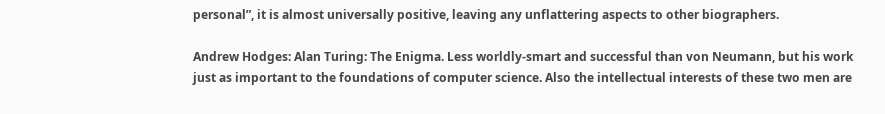personal”, it is almost universally positive, leaving any unflattering aspects to other biographers.

Andrew Hodges: Alan Turing: The Enigma. Less worldly-smart and successful than von Neumann, but his work just as important to the foundations of computer science. Also the intellectual interests of these two men are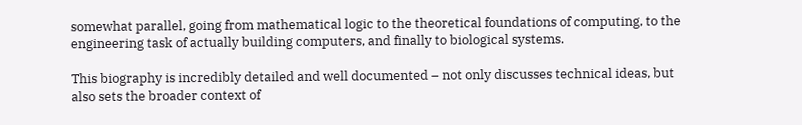somewhat parallel, going from mathematical logic to the theoretical foundations of computing, to the engineering task of actually building computers, and finally to biological systems.

This biography is incredibly detailed and well documented – not only discusses technical ideas, but also sets the broader context of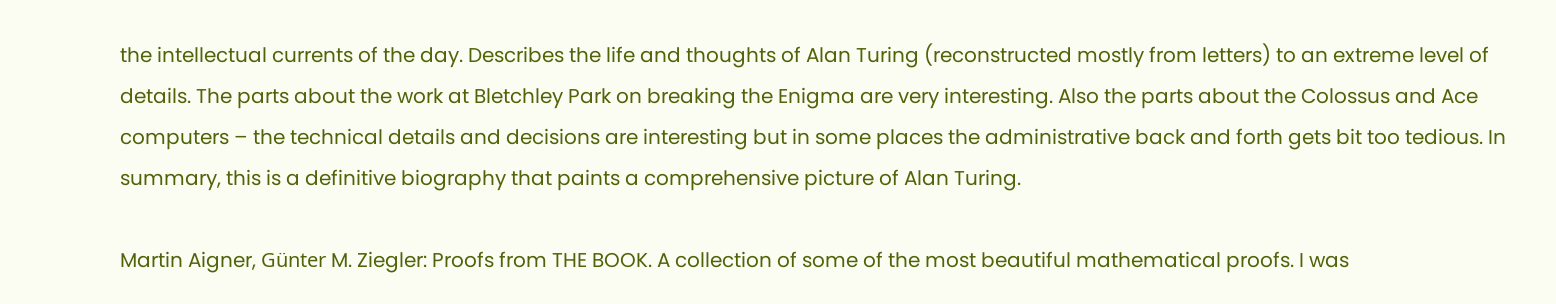the intellectual currents of the day. Describes the life and thoughts of Alan Turing (reconstructed mostly from letters) to an extreme level of details. The parts about the work at Bletchley Park on breaking the Enigma are very interesting. Also the parts about the Colossus and Ace computers – the technical details and decisions are interesting but in some places the administrative back and forth gets bit too tedious. In summary, this is a definitive biography that paints a comprehensive picture of Alan Turing.

Martin Aigner, Günter M. Ziegler: Proofs from THE BOOK. A collection of some of the most beautiful mathematical proofs. I was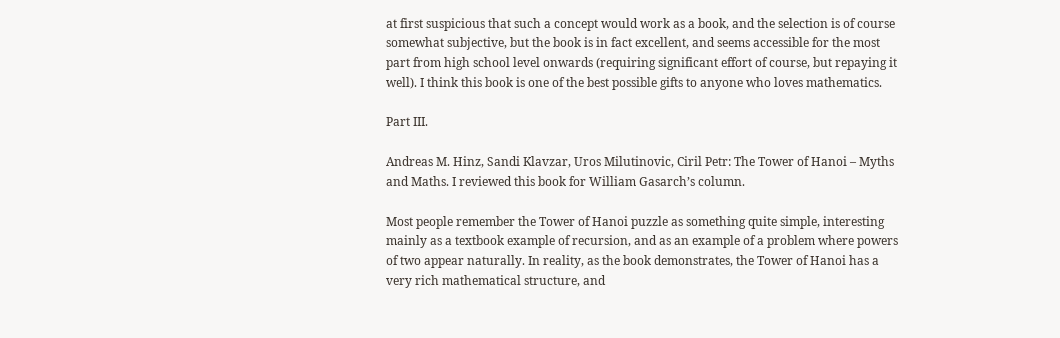at first suspicious that such a concept would work as a book, and the selection is of course somewhat subjective, but the book is in fact excellent, and seems accessible for the most part from high school level onwards (requiring significant effort of course, but repaying it well). I think this book is one of the best possible gifts to anyone who loves mathematics.

Part III.

Andreas M. Hinz, Sandi Klavzar, Uros Milutinovic, Ciril Petr: The Tower of Hanoi – Myths and Maths. I reviewed this book for William Gasarch’s column.

Most people remember the Tower of Hanoi puzzle as something quite simple, interesting mainly as a textbook example of recursion, and as an example of a problem where powers of two appear naturally. In reality, as the book demonstrates, the Tower of Hanoi has a very rich mathematical structure, and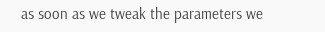as soon as we tweak the parameters we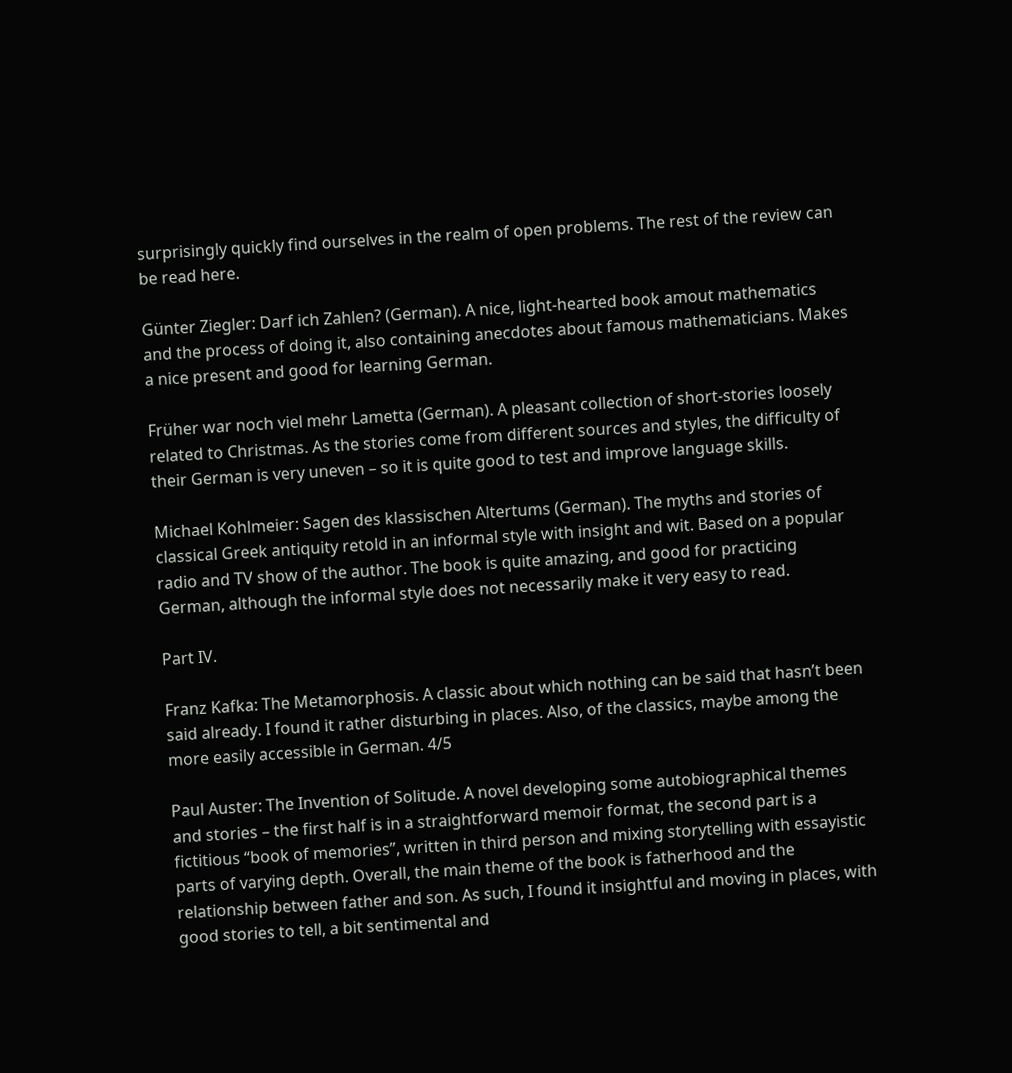surprisingly quickly find ourselves in the realm of open problems. The rest of the review can be read here.

Günter Ziegler: Darf ich Zahlen? (German). A nice, light-hearted book amout mathematics and the process of doing it, also containing anecdotes about famous mathematicians. Makes a nice present and good for learning German.

Früher war noch viel mehr Lametta (German). A pleasant collection of short-stories loosely related to Christmas. As the stories come from different sources and styles, the difficulty of their German is very uneven – so it is quite good to test and improve language skills.

Michael Kohlmeier: Sagen des klassischen Altertums (German). The myths and stories of classical Greek antiquity retold in an informal style with insight and wit. Based on a popular radio and TV show of the author. The book is quite amazing, and good for practicing German, although the informal style does not necessarily make it very easy to read.

Part IV.

Franz Kafka: The Metamorphosis. A classic about which nothing can be said that hasn’t been said already. I found it rather disturbing in places. Also, of the classics, maybe among the more easily accessible in German. 4/5

Paul Auster: The Invention of Solitude. A novel developing some autobiographical themes and stories – the first half is in a straightforward memoir format, the second part is a fictitious “book of memories”, written in third person and mixing storytelling with essayistic parts of varying depth. Overall, the main theme of the book is fatherhood and the relationship between father and son. As such, I found it insightful and moving in places, with good stories to tell, a bit sentimental and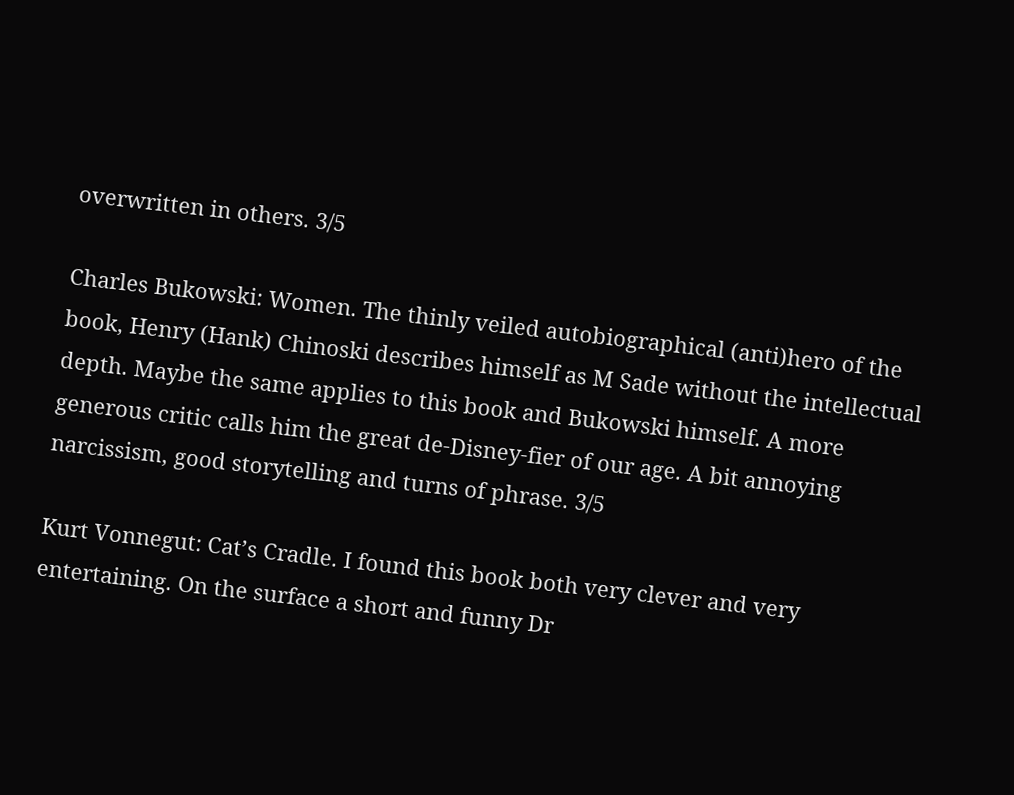overwritten in others. 3/5

Charles Bukowski: Women. The thinly veiled autobiographical (anti)hero of the book, Henry (Hank) Chinoski describes himself as M Sade without the intellectual depth. Maybe the same applies to this book and Bukowski himself. A more generous critic calls him the great de-Disney-fier of our age. A bit annoying narcissism, good storytelling and turns of phrase. 3/5

Kurt Vonnegut: Cat’s Cradle. I found this book both very clever and very entertaining. On the surface a short and funny Dr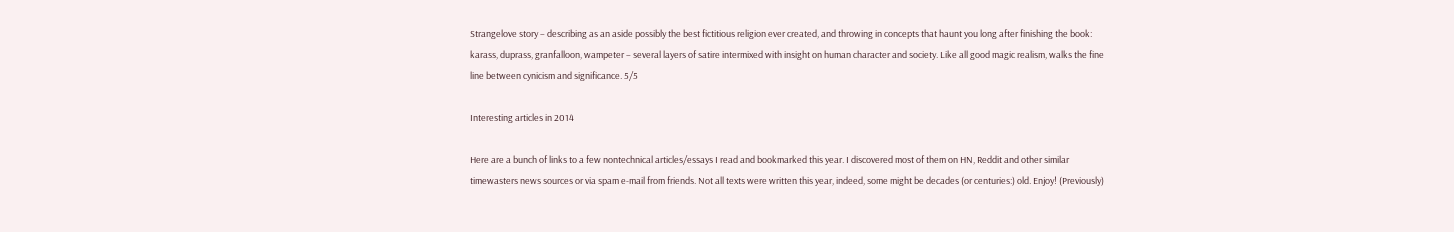Strangelove story – describing as an aside possibly the best fictitious religion ever created, and throwing in concepts that haunt you long after finishing the book: karass, duprass, granfalloon, wampeter – several layers of satire intermixed with insight on human character and society. Like all good magic realism, walks the fine line between cynicism and significance. 5/5

Interesting articles in 2014

Here are a bunch of links to a few nontechnical articles/essays I read and bookmarked this year. I discovered most of them on HN, Reddit and other similar timewasters news sources or via spam e-mail from friends. Not all texts were written this year, indeed, some might be decades (or centuries:) old. Enjoy! (Previously)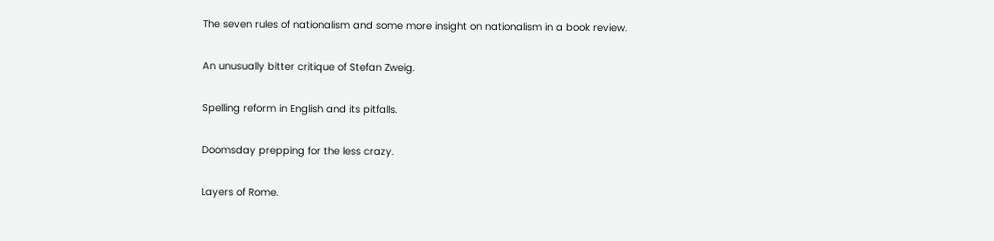The seven rules of nationalism and some more insight on nationalism in a book review.

An unusually bitter critique of Stefan Zweig.

Spelling reform in English and its pitfalls.

Doomsday prepping for the less crazy.

Layers of Rome.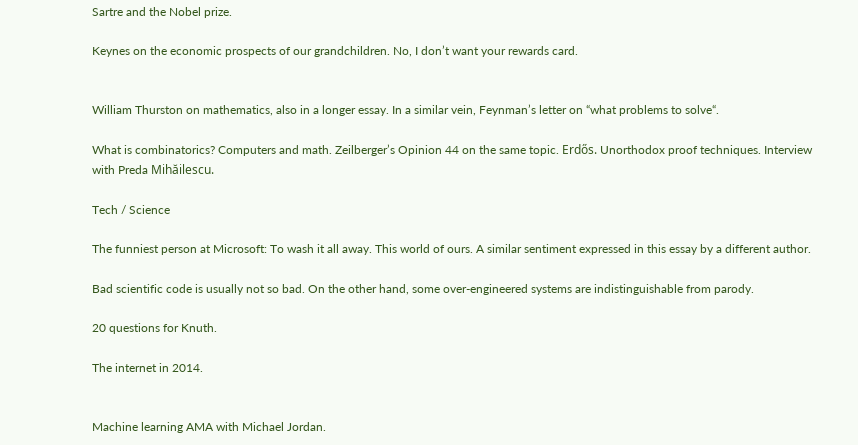Sartre and the Nobel prize.

Keynes on the economic prospects of our grandchildren. No, I don’t want your rewards card.


William Thurston on mathematics, also in a longer essay. In a similar vein, Feynman’s letter on “what problems to solve“.

What is combinatorics? Computers and math. Zeilberger’s Opinion 44 on the same topic. Erdős. Unorthodox proof techniques. Interview with Preda Mihăilescu.

Tech / Science

The funniest person at Microsoft: To wash it all away. This world of ours. A similar sentiment expressed in this essay by a different author.

Bad scientific code is usually not so bad. On the other hand, some over-engineered systems are indistinguishable from parody.

20 questions for Knuth.

The internet in 2014.


Machine learning AMA with Michael Jordan.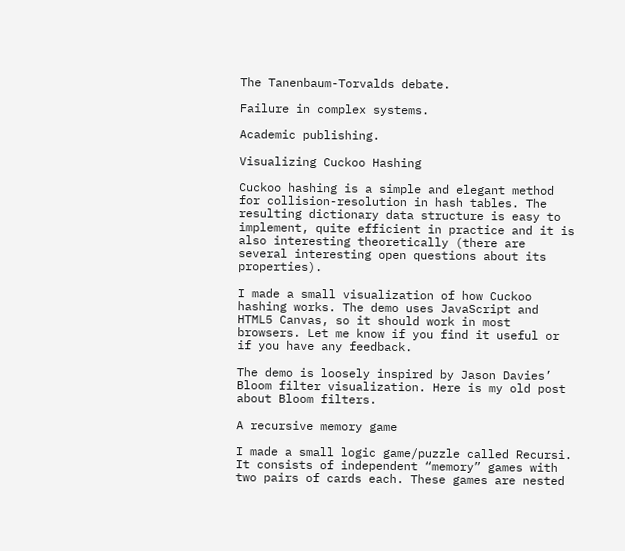The Tanenbaum-Torvalds debate.

Failure in complex systems.

Academic publishing.

Visualizing Cuckoo Hashing

Cuckoo hashing is a simple and elegant method for collision-resolution in hash tables. The resulting dictionary data structure is easy to implement, quite efficient in practice and it is also interesting theoretically (there are several interesting open questions about its properties).

I made a small visualization of how Cuckoo hashing works. The demo uses JavaScript and HTML5 Canvas, so it should work in most browsers. Let me know if you find it useful or if you have any feedback.

The demo is loosely inspired by Jason Davies’ Bloom filter visualization. Here is my old post about Bloom filters.

A recursive memory game

I made a small logic game/puzzle called Recursi. It consists of independent “memory” games with two pairs of cards each. These games are nested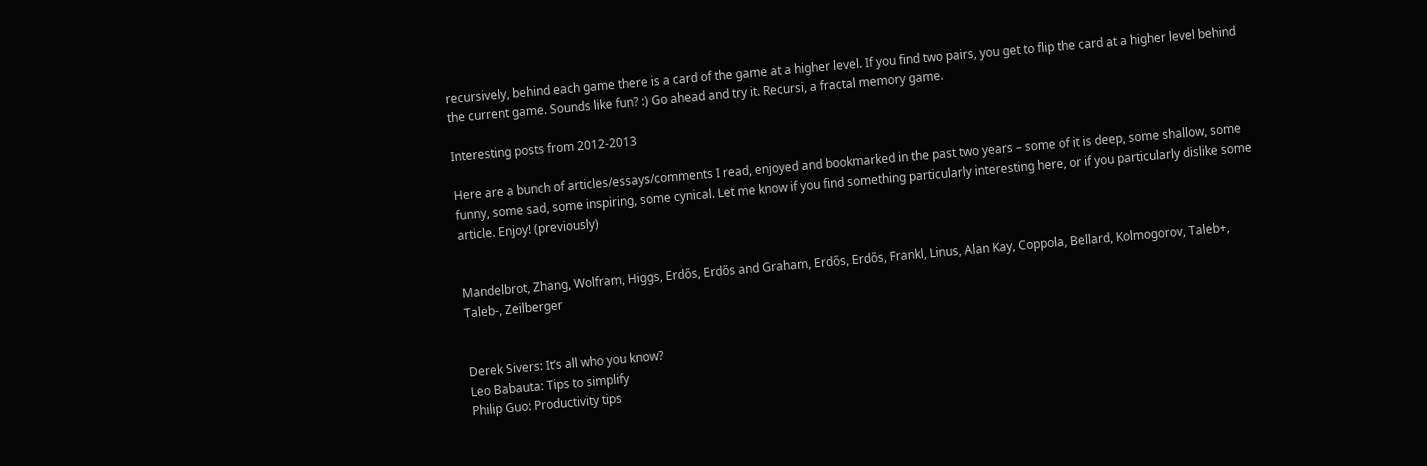recursively, behind each game there is a card of the game at a higher level. If you find two pairs, you get to flip the card at a higher level behind the current game. Sounds like fun? :) Go ahead and try it. Recursi, a fractal memory game.

Interesting posts from 2012-2013

Here are a bunch of articles/essays/comments I read, enjoyed and bookmarked in the past two years – some of it is deep, some shallow, some funny, some sad, some inspiring, some cynical. Let me know if you find something particularly interesting here, or if you particularly dislike some article. Enjoy! (previously)


Mandelbrot, Zhang, Wolfram, Higgs, Erdős, Erdős and Graham, Erdős, Erdős, Frankl, Linus, Alan Kay, Coppola, Bellard, Kolmogorov, Taleb+, Taleb-, Zeilberger


Derek Sivers: It’s all who you know?
Leo Babauta: Tips to simplify
Philip Guo: Productivity tips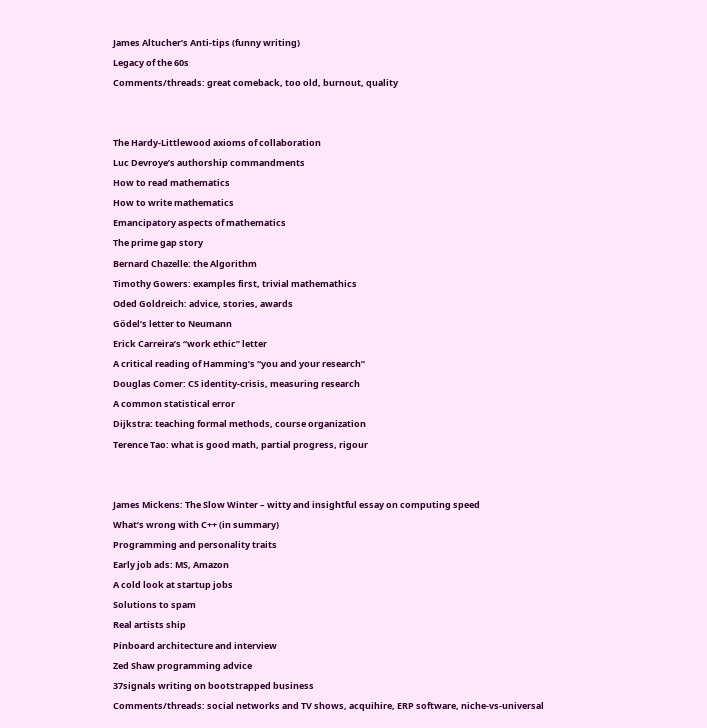James Altucher’s Anti-tips (funny writing)
Legacy of the 60s
Comments/threads: great comeback, too old, burnout, quality


The Hardy-Littlewood axioms of collaboration
Luc Devroye’s authorship commandments
How to read mathematics
How to write mathematics
Emancipatory aspects of mathematics
The prime gap story
Bernard Chazelle: the Algorithm
Timothy Gowers: examples first, trivial mathemathics
Oded Goldreich: advice, stories, awards
Gödel’s letter to Neumann
Erick Carreira’s “work ethic” letter
A critical reading of Hamming’s “you and your research”
Douglas Comer: CS identity-crisis, measuring research
A common statistical error
Dijkstra: teaching formal methods, course organization
Terence Tao: what is good math, partial progress, rigour


James Mickens: The Slow Winter – witty and insightful essay on computing speed
What’s wrong with C++ (in summary)
Programming and personality traits
Early job ads: MS, Amazon
A cold look at startup jobs
Solutions to spam
Real artists ship
Pinboard architecture and interview
Zed Shaw programming advice
37signals writing on bootstrapped business
Comments/threads: social networks and TV shows, acquihire, ERP software, niche-vs-universal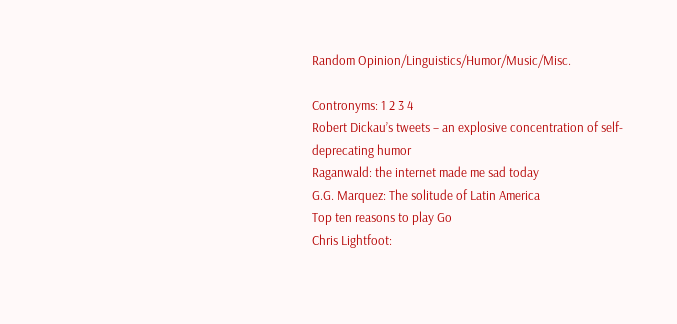Random Opinion/Linguistics/Humor/Music/Misc.

Contronyms: 1 2 3 4
Robert Dickau’s tweets – an explosive concentration of self-deprecating humor
Raganwald: the internet made me sad today
G.G. Marquez: The solitude of Latin America
Top ten reasons to play Go
Chris Lightfoot: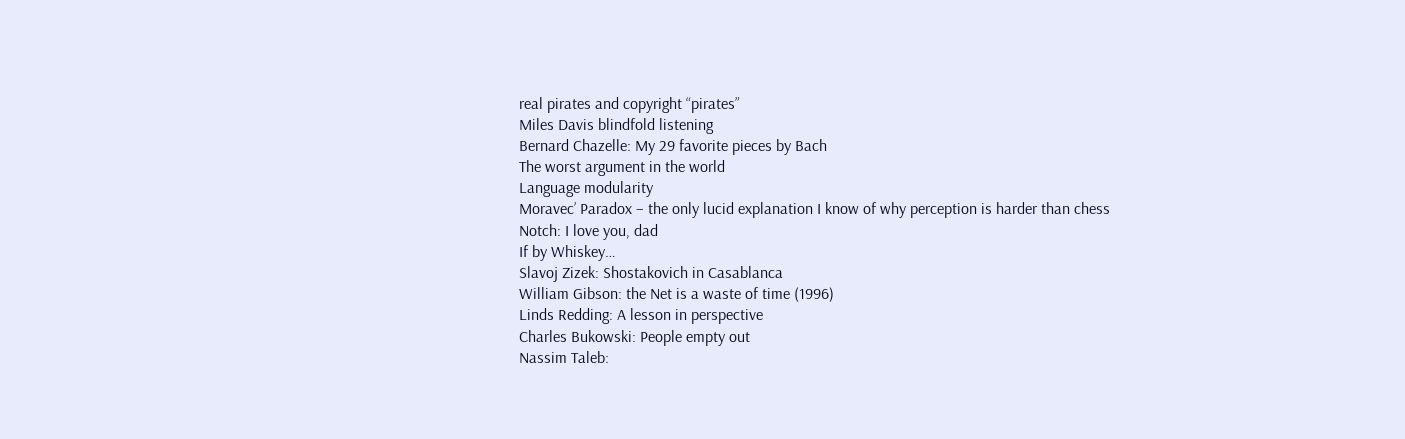real pirates and copyright “pirates”
Miles Davis blindfold listening
Bernard Chazelle: My 29 favorite pieces by Bach
The worst argument in the world
Language modularity
Moravec’ Paradox – the only lucid explanation I know of why perception is harder than chess
Notch: I love you, dad
If by Whiskey…
Slavoj Zizek: Shostakovich in Casablanca
William Gibson: the Net is a waste of time (1996)
Linds Redding: A lesson in perspective
Charles Bukowski: People empty out
Nassim Taleb: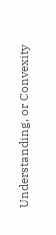Understanding, or Convexity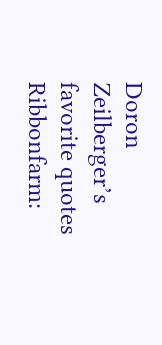Doron Zeilberger’s favorite quotes
Ribbonfarm: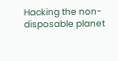Hacking the non-disposable planet